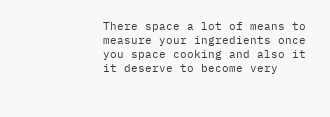There space a lot of means to measure your ingredients once you space cooking and also it it deserve to become very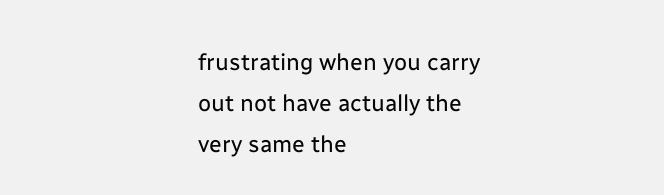frustrating when you carry out not have actually the very same the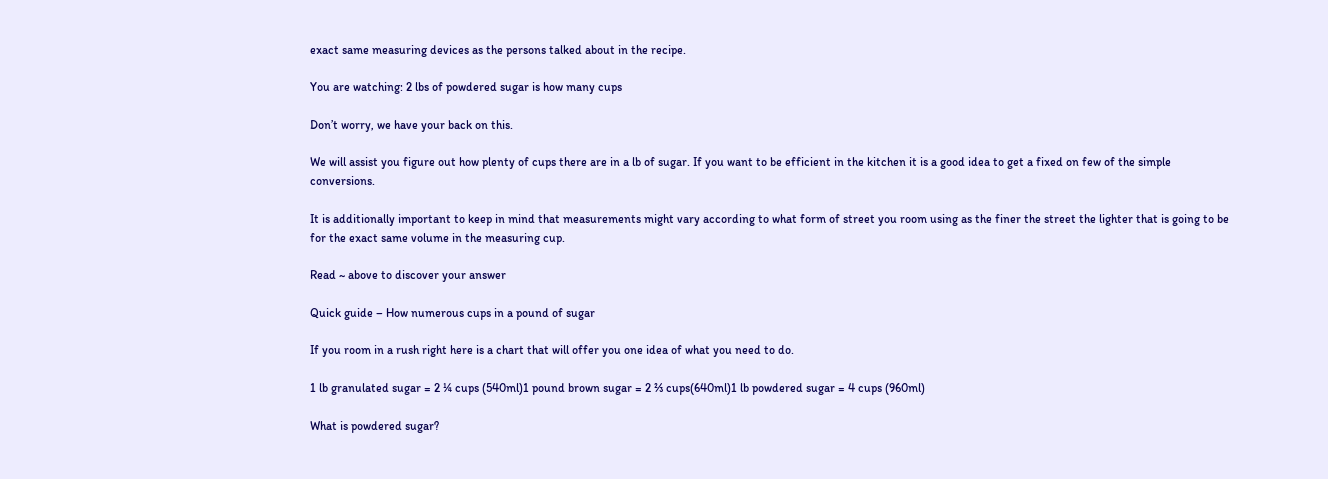exact same measuring devices as the persons talked about in the recipe.

You are watching: 2 lbs of powdered sugar is how many cups

Don’t worry, we have your back on this.

We will assist you figure out how plenty of cups there are in a lb of sugar. If you want to be efficient in the kitchen it is a good idea to get a fixed on few of the simple conversions.

It is additionally important to keep in mind that measurements might vary according to what form of street you room using as the finer the street the lighter that is going to be for the exact same volume in the measuring cup.

Read ~ above to discover your answer

Quick guide – How numerous cups in a pound of sugar

If you room in a rush right here is a chart that will offer you one idea of what you need to do.

1 lb granulated sugar = 2 ¼ cups (540ml)1 pound brown sugar = 2 ⅔ cups(640ml)1 lb powdered sugar = 4 cups (960ml)

What is powdered sugar?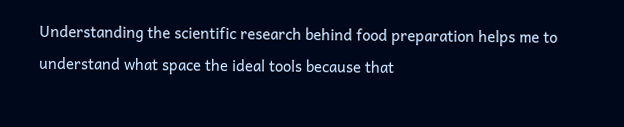Understanding the scientific research behind food preparation helps me to understand what space the ideal tools because that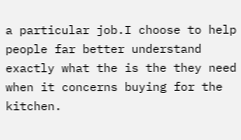a particular job.I choose to help people far better understand exactly what the is the they need when it concerns buying for the kitchen.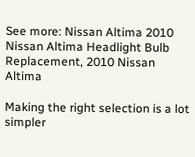See more: Nissan Altima 2010 Nissan Altima Headlight Bulb Replacement, 2010 Nissan Altima

Making the right selection is a lot simpler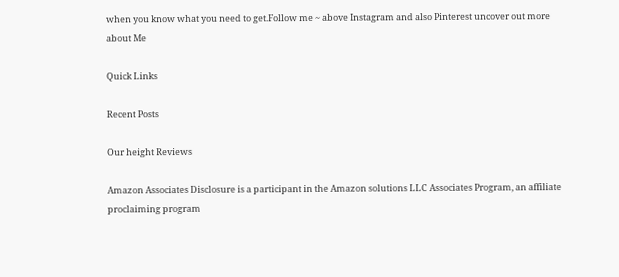when you know what you need to get.Follow me ~ above Instagram and also Pinterest uncover out more about Me

Quick Links

Recent Posts

Our height Reviews

Amazon Associates Disclosure is a participant in the Amazon solutions LLC Associates Program, an affiliate proclaiming program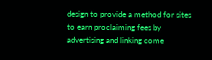design to provide a method for sites to earn proclaiming fees by advertising and linking come